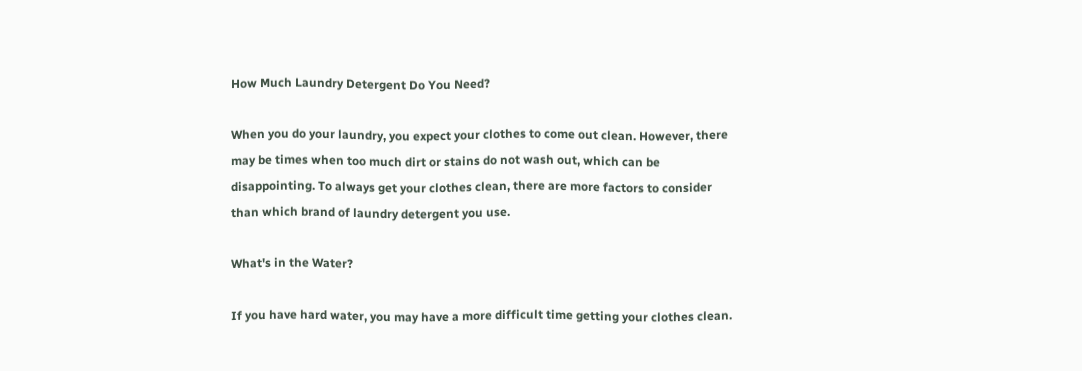How Much Laundry Detergent Do You Need?

When you do your laundry, you expect your clothes to come out clean. However, there may be times when too much dirt or stains do not wash out, which can be disappointing. To always get your clothes clean, there are more factors to consider than which brand of laundry detergent you use.

What's in the Water?

If you have hard water, you may have a more difficult time getting your clothes clean.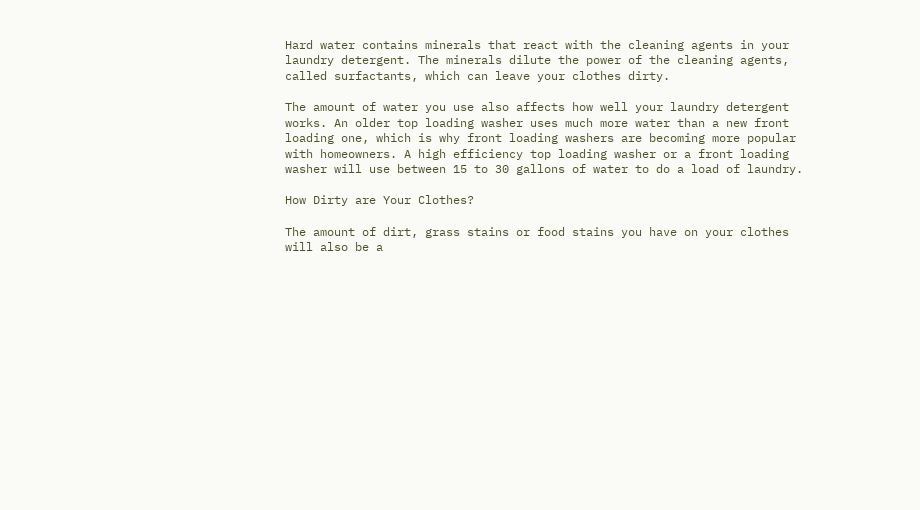Hard water contains minerals that react with the cleaning agents in your laundry detergent. The minerals dilute the power of the cleaning agents, called surfactants, which can leave your clothes dirty.

The amount of water you use also affects how well your laundry detergent works. An older top loading washer uses much more water than a new front loading one, which is why front loading washers are becoming more popular with homeowners. A high efficiency top loading washer or a front loading washer will use between 15 to 30 gallons of water to do a load of laundry.

How Dirty are Your Clothes?

The amount of dirt, grass stains or food stains you have on your clothes will also be a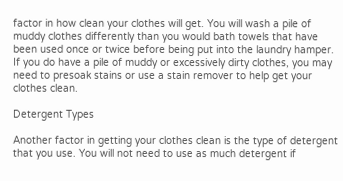factor in how clean your clothes will get. You will wash a pile of muddy clothes differently than you would bath towels that have been used once or twice before being put into the laundry hamper. If you do have a pile of muddy or excessively dirty clothes, you may need to presoak stains or use a stain remover to help get your clothes clean.

Detergent Types

Another factor in getting your clothes clean is the type of detergent that you use. You will not need to use as much detergent if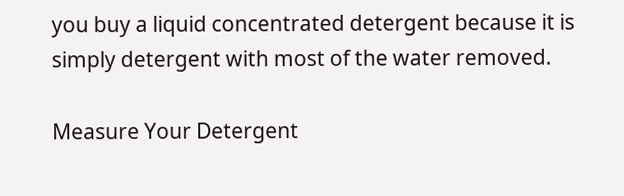you buy a liquid concentrated detergent because it is simply detergent with most of the water removed.

Measure Your Detergent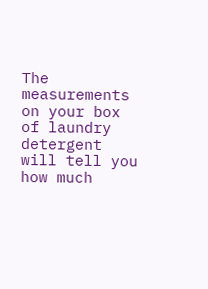The measurements on your box of laundry detergent will tell you how much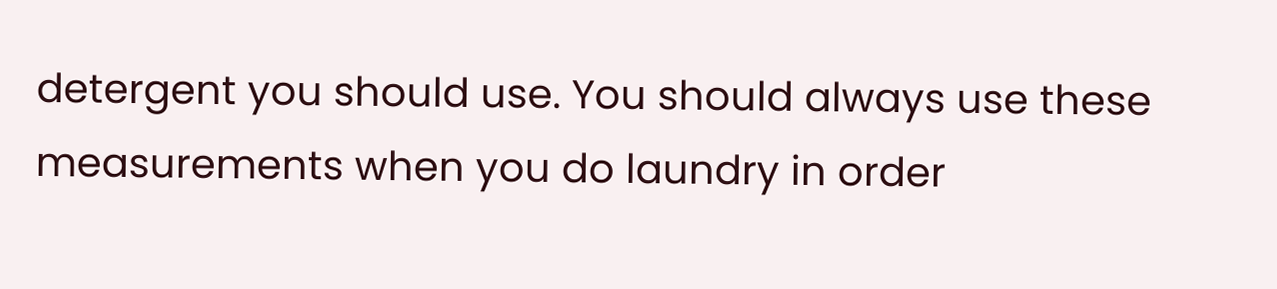detergent you should use. You should always use these measurements when you do laundry in order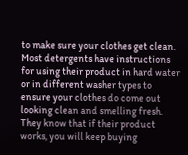to make sure your clothes get clean. Most detergents have instructions for using their product in hard water or in different washer types to ensure your clothes do come out looking clean and smelling fresh. They know that if their product works, you will keep buying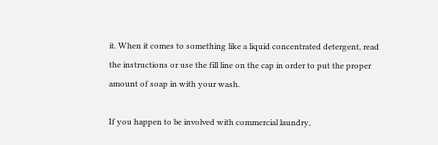it. When it comes to something like a liquid concentrated detergent, read the instructions or use the fill line on the cap in order to put the proper amount of soap in with your wash.

If you happen to be involved with commercial laundry,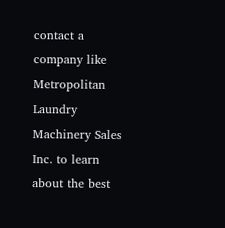contact a company like Metropolitan Laundry Machinery Sales Inc. to learn about the best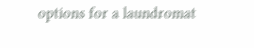options for a laundromat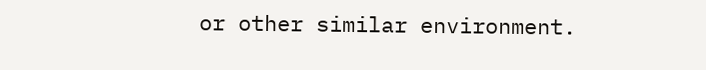or other similar environment.